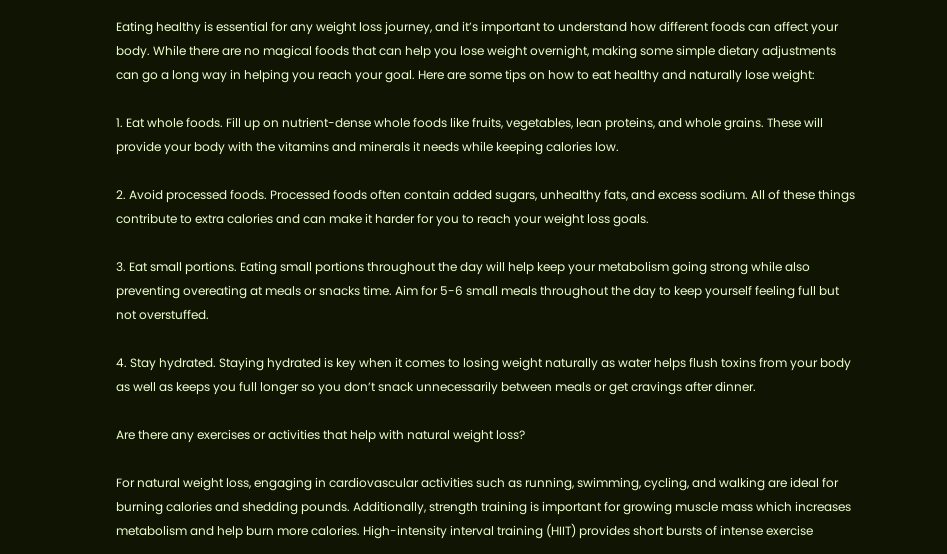Eating healthy is essential for any weight loss journey, and it’s important to understand how different foods can affect your body. While there are no magical foods that can help you lose weight overnight, making some simple dietary adjustments can go a long way in helping you reach your goal. Here are some tips on how to eat healthy and naturally lose weight:

1. Eat whole foods. Fill up on nutrient-dense whole foods like fruits, vegetables, lean proteins, and whole grains. These will provide your body with the vitamins and minerals it needs while keeping calories low.

2. Avoid processed foods. Processed foods often contain added sugars, unhealthy fats, and excess sodium. All of these things contribute to extra calories and can make it harder for you to reach your weight loss goals.

3. Eat small portions. Eating small portions throughout the day will help keep your metabolism going strong while also preventing overeating at meals or snacks time. Aim for 5-6 small meals throughout the day to keep yourself feeling full but not overstuffed.

4. Stay hydrated. Staying hydrated is key when it comes to losing weight naturally as water helps flush toxins from your body as well as keeps you full longer so you don’t snack unnecessarily between meals or get cravings after dinner.

Are there any exercises or activities that help with natural weight loss?

For natural weight loss, engaging in cardiovascular activities such as running, swimming, cycling, and walking are ideal for burning calories and shedding pounds. Additionally, strength training is important for growing muscle mass which increases metabolism and help burn more calories. High-intensity interval training (HIIT) provides short bursts of intense exercise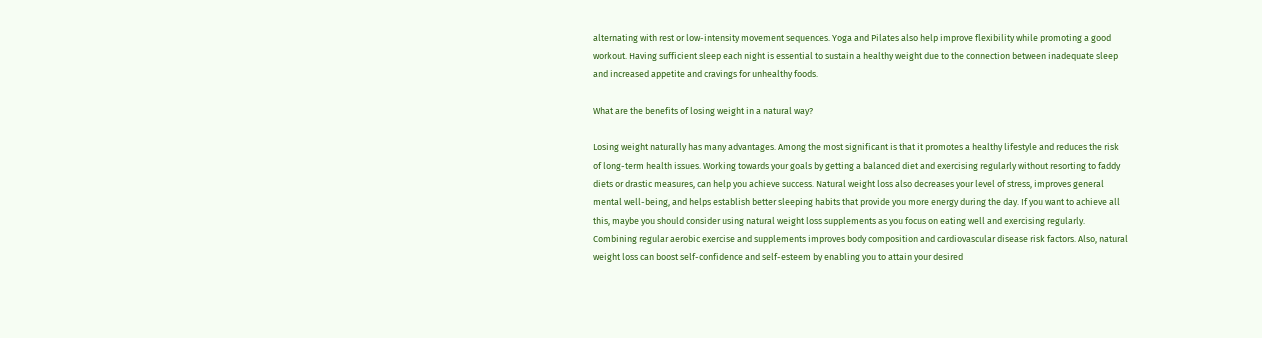alternating with rest or low-intensity movement sequences. Yoga and Pilates also help improve flexibility while promoting a good workout. Having sufficient sleep each night is essential to sustain a healthy weight due to the connection between inadequate sleep and increased appetite and cravings for unhealthy foods.

What are the benefits of losing weight in a natural way?

Losing weight naturally has many advantages. Among the most significant is that it promotes a healthy lifestyle and reduces the risk of long-term health issues. Working towards your goals by getting a balanced diet and exercising regularly without resorting to faddy diets or drastic measures, can help you achieve success. Natural weight loss also decreases your level of stress, improves general mental well-being, and helps establish better sleeping habits that provide you more energy during the day. If you want to achieve all this, maybe you should consider using natural weight loss supplements as you focus on eating well and exercising regularly. Combining regular aerobic exercise and supplements improves body composition and cardiovascular disease risk factors. Also, natural weight loss can boost self-confidence and self-esteem by enabling you to attain your desired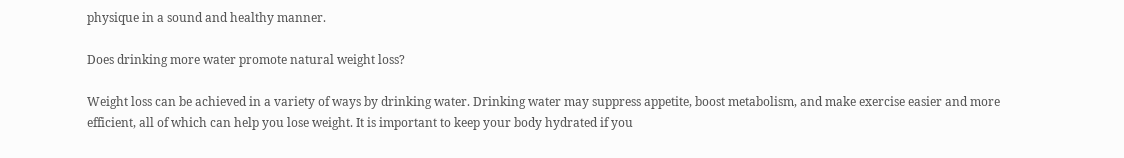physique in a sound and healthy manner.

Does drinking more water promote natural weight loss?

Weight loss can be achieved in a variety of ways by drinking water. Drinking water may suppress appetite, boost metabolism, and make exercise easier and more efficient, all of which can help you lose weight. It is important to keep your body hydrated if you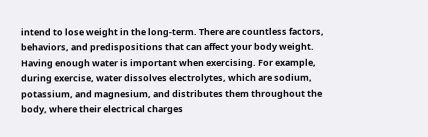intend to lose weight in the long-term. There are countless factors, behaviors, and predispositions that can affect your body weight. Having enough water is important when exercising. For example, during exercise, water dissolves electrolytes, which are sodium, potassium, and magnesium, and distributes them throughout the body, where their electrical charges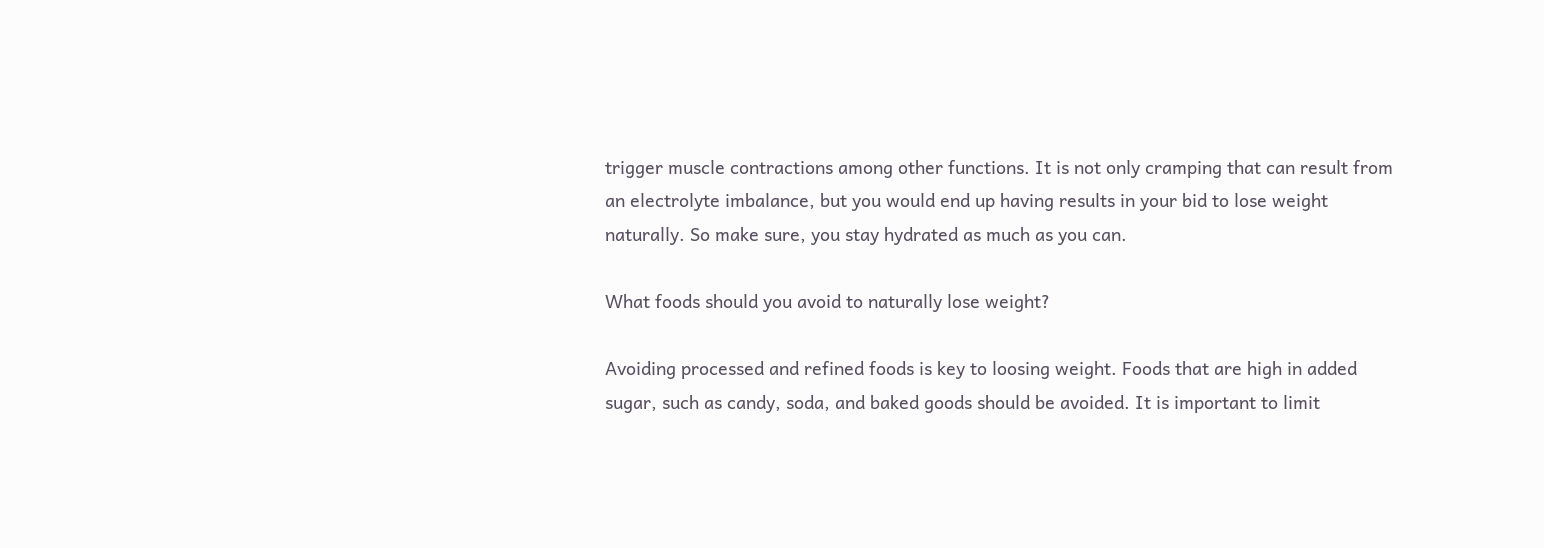trigger muscle contractions among other functions. It is not only cramping that can result from an electrolyte imbalance, but you would end up having results in your bid to lose weight naturally. So make sure, you stay hydrated as much as you can.

What foods should you avoid to naturally lose weight?

Avoiding processed and refined foods is key to loosing weight. Foods that are high in added sugar, such as candy, soda, and baked goods should be avoided. It is important to limit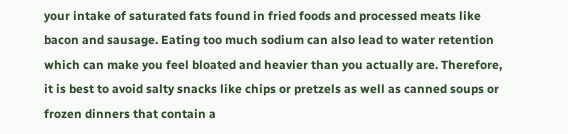your intake of saturated fats found in fried foods and processed meats like bacon and sausage. Eating too much sodium can also lead to water retention which can make you feel bloated and heavier than you actually are. Therefore, it is best to avoid salty snacks like chips or pretzels as well as canned soups or frozen dinners that contain a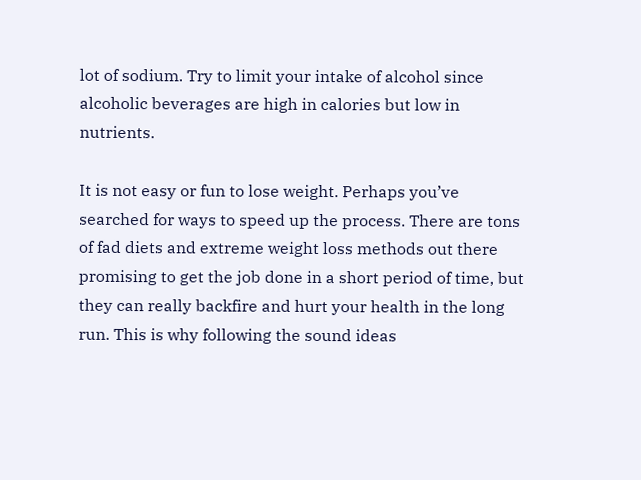lot of sodium. Try to limit your intake of alcohol since alcoholic beverages are high in calories but low in nutrients.

It is not easy or fun to lose weight. Perhaps you’ve searched for ways to speed up the process. There are tons of fad diets and extreme weight loss methods out there promising to get the job done in a short period of time, but they can really backfire and hurt your health in the long run. This is why following the sound ideas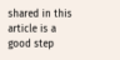shared in this article is a good step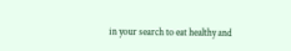in your search to eat healthy and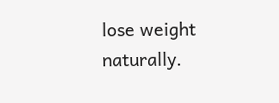lose weight naturally.